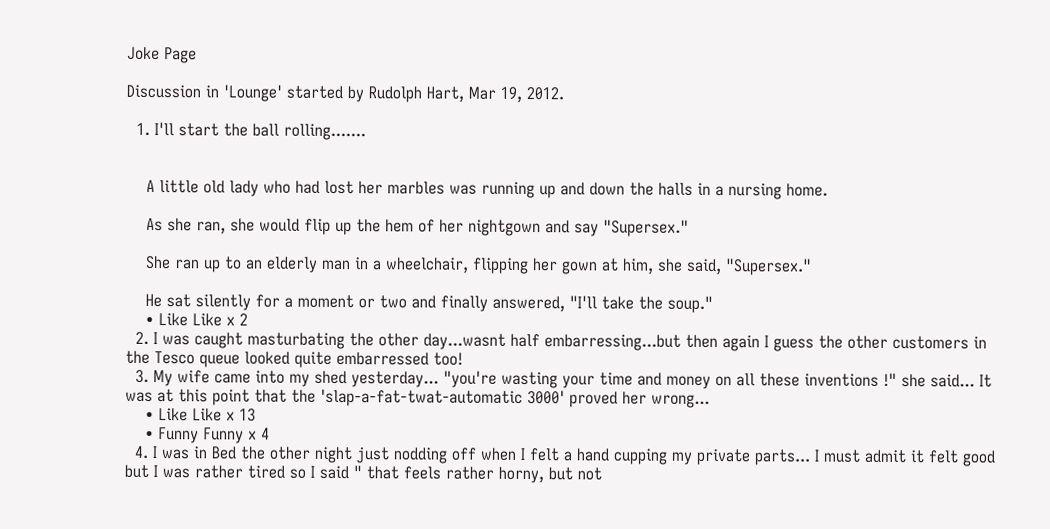Joke Page

Discussion in 'Lounge' started by Rudolph Hart, Mar 19, 2012.

  1. I'll start the ball rolling.......


    A little old lady who had lost her marbles was running up and down the halls in a nursing home.

    As she ran, she would flip up the hem of her nightgown and say "Supersex."

    She ran up to an elderly man in a wheelchair, flipping her gown at him, she said, "Supersex."

    He sat silently for a moment or two and finally answered, "I'll take the soup."
    • Like Like x 2
  2. I was caught masturbating the other day...wasnt half embarressing...but then again I guess the other customers in the Tesco queue looked quite embarressed too!
  3. My wife came into my shed yesterday... "you're wasting your time and money on all these inventions !" she said... It was at this point that the 'slap-a-fat-twat-automatic 3000' proved her wrong...
    • Like Like x 13
    • Funny Funny x 4
  4. I was in Bed the other night just nodding off when I felt a hand cupping my private parts... I must admit it felt good but I was rather tired so I said " that feels rather horny, but not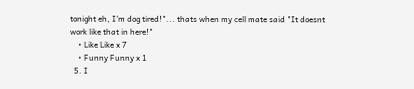tonight eh, I'm dog tired!"... thats when my cell mate said "It doesnt work like that in here!"
    • Like Like x 7
    • Funny Funny x 1
  5. I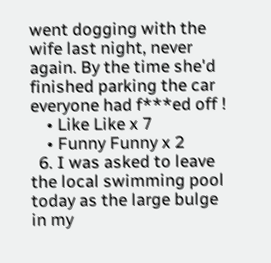went dogging with the wife last night, never again. By the time she'd finished parking the car everyone had f***ed off !
    • Like Like x 7
    • Funny Funny x 2
  6. I was asked to leave the local swimming pool today as the large bulge in my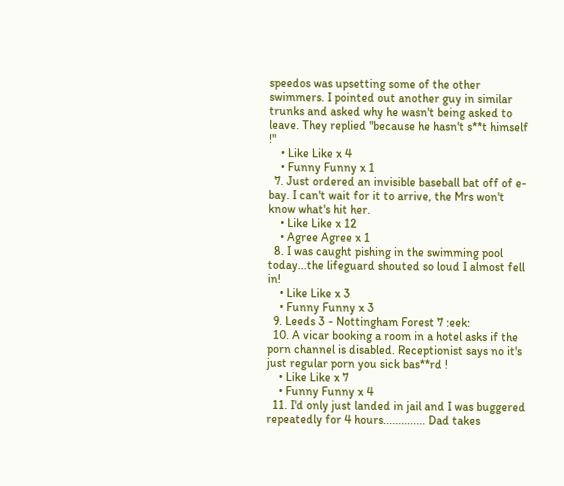speedos was upsetting some of the other swimmers. I pointed out another guy in similar trunks and asked why he wasn't being asked to leave. They replied "because he hasn't s**t himself !"
    • Like Like x 4
    • Funny Funny x 1
  7. Just ordered an invisible baseball bat off of e-bay. I can't wait for it to arrive, the Mrs won't know what's hit her.
    • Like Like x 12
    • Agree Agree x 1
  8. I was caught pishing in the swimming pool today...the lifeguard shouted so loud I almost fell in!
    • Like Like x 3
    • Funny Funny x 3
  9. Leeds 3 - Nottingham Forest 7 :eek:
  10. A vicar booking a room in a hotel asks if the porn channel is disabled. Receptionist says no it's just regular porn you sick bas**rd !
    • Like Like x 7
    • Funny Funny x 4
  11. I'd only just landed in jail and I was buggered repeatedly for 4 hours.............. Dad takes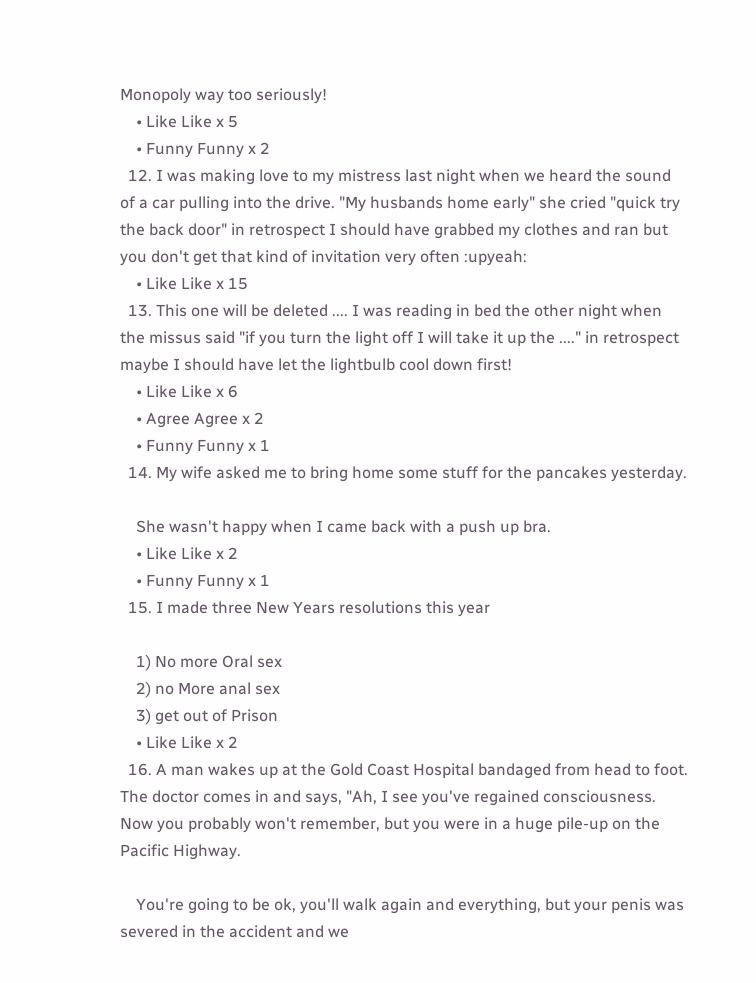Monopoly way too seriously!
    • Like Like x 5
    • Funny Funny x 2
  12. I was making love to my mistress last night when we heard the sound of a car pulling into the drive. "My husbands home early" she cried "quick try the back door" in retrospect I should have grabbed my clothes and ran but you don't get that kind of invitation very often :upyeah:
    • Like Like x 15
  13. This one will be deleted .... I was reading in bed the other night when the missus said "if you turn the light off I will take it up the ...." in retrospect maybe I should have let the lightbulb cool down first!
    • Like Like x 6
    • Agree Agree x 2
    • Funny Funny x 1
  14. My wife asked me to bring home some stuff for the pancakes yesterday.

    She wasn't happy when I came back with a push up bra.
    • Like Like x 2
    • Funny Funny x 1
  15. I made three New Years resolutions this year

    1) No more Oral sex
    2) no More anal sex
    3) get out of Prison
    • Like Like x 2
  16. A man wakes up at the Gold Coast Hospital bandaged from head to foot. The doctor comes in and says, "Ah, I see you've regained consciousness. Now you probably won't remember, but you were in a huge pile-up on the Pacific Highway.

    You're going to be ok, you'll walk again and everything, but your penis was severed in the accident and we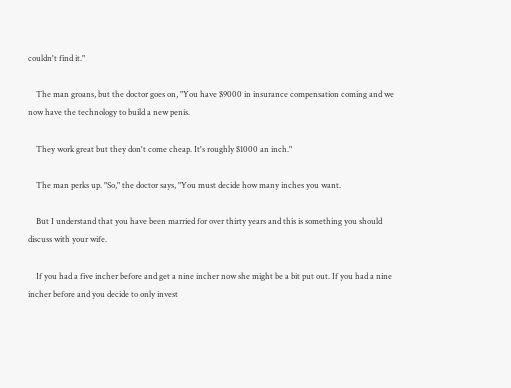couldn't find it."

    The man groans, but the doctor goes on, "You have $9000 in insurance compensation coming and we now have the technology to build a new penis.

    They work great but they don't come cheap. It's roughly $1000 an inch."

    The man perks up. "So," the doctor says, "You must decide how many inches you want.

    But I understand that you have been married for over thirty years and this is something you should discuss with your wife.

    If you had a five incher before and get a nine incher now she might be a bit put out. If you had a nine incher before and you decide to only invest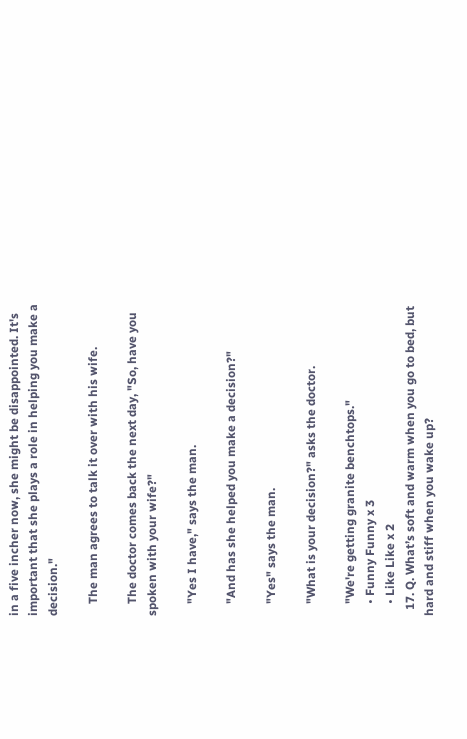in a five incher now, she might be disappointed. It's important that she plays a role in helping you make a decision."

    The man agrees to talk it over with his wife.

    The doctor comes back the next day, "So, have you spoken with your wife?"

    "Yes I have," says the man.

    "And has she helped you make a decision?"

    "Yes" says the man.

    "What is your decision?" asks the doctor.

    "We're getting granite benchtops."
    • Funny Funny x 3
    • Like Like x 2
  17. Q. What’s soft and warm when you go to bed, but hard and stiff when you wake up?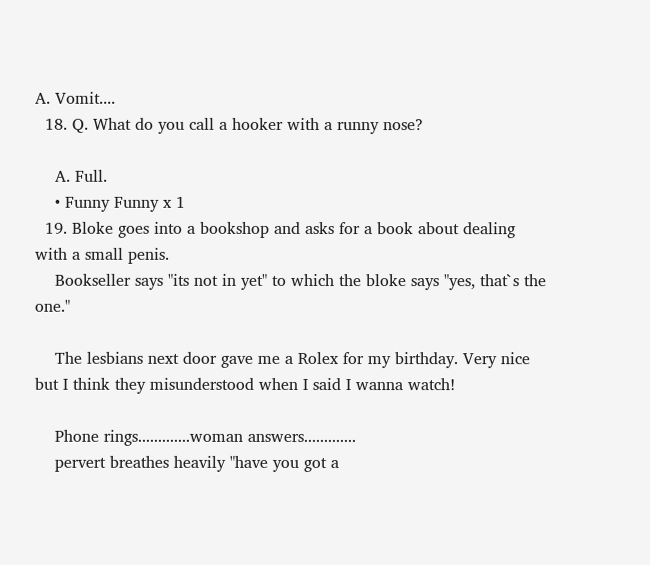A. Vomit....
  18. Q. What do you call a hooker with a runny nose?

    A. Full.
    • Funny Funny x 1
  19. Bloke goes into a bookshop and asks for a book about dealing with a small penis.
    Bookseller says "its not in yet" to which the bloke says "yes, that`s the one."

    The lesbians next door gave me a Rolex for my birthday. Very nice but I think they misunderstood when I said I wanna watch!

    Phone rings.............woman answers.............
    pervert breathes heavily "have you got a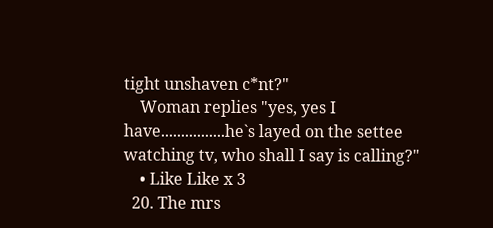tight unshaven c*nt?"
    Woman replies "yes, yes I have................he`s layed on the settee watching tv, who shall I say is calling?"
    • Like Like x 3
  20. The mrs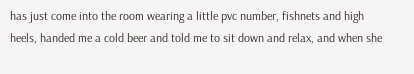has just come into the room wearing a little pvc number, fishnets and high heels, handed me a cold beer and told me to sit down and relax, and when she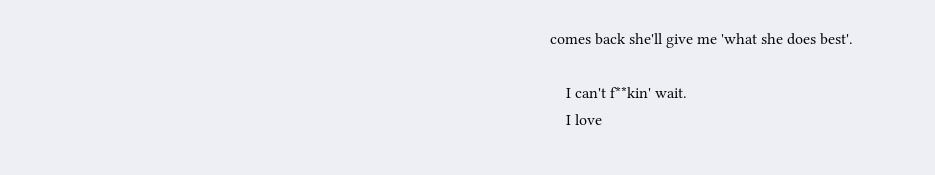comes back she'll give me 'what she does best'.

    I can't f**kin' wait.
    I love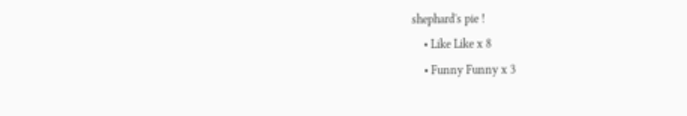shephard's pie !
    • Like Like x 8
    • Funny Funny x 3